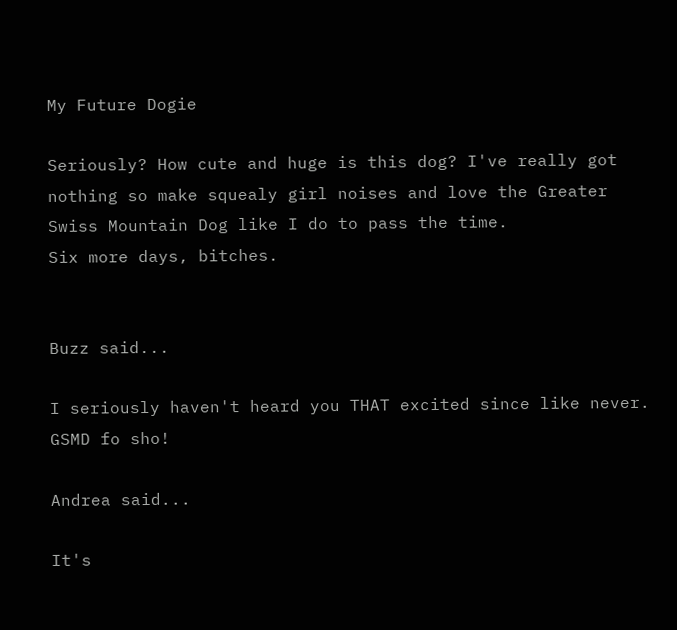My Future Dogie

Seriously? How cute and huge is this dog? I've really got nothing so make squealy girl noises and love the Greater Swiss Mountain Dog like I do to pass the time.
Six more days, bitches.


Buzz said...

I seriously haven't heard you THAT excited since like never. GSMD fo sho!

Andrea said...

It's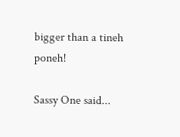bigger than a tineh poneh!

Sassy One said...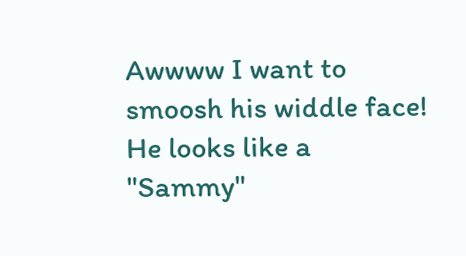Awwww I want to smoosh his widdle face!
He looks like a "Sammy"